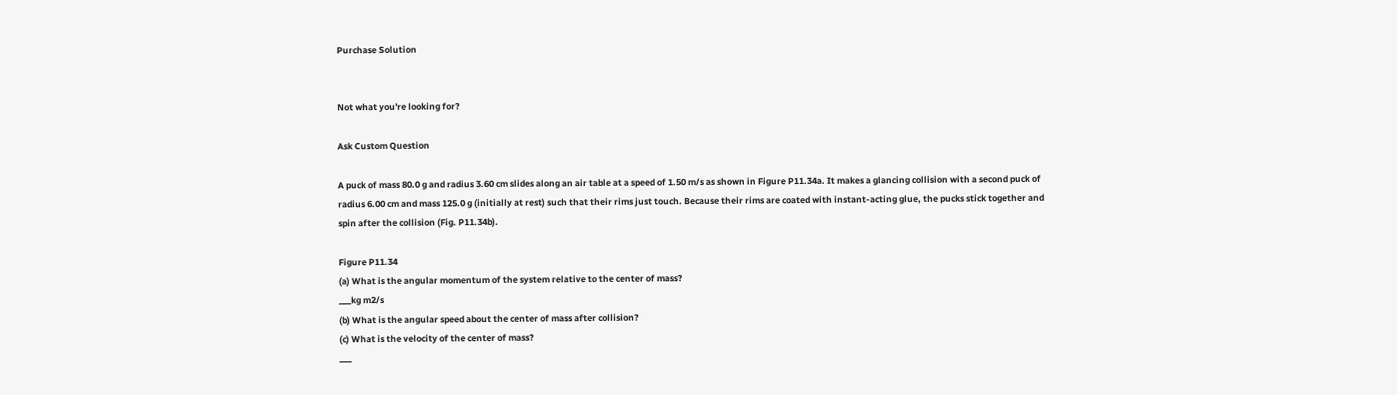Purchase Solution


Not what you're looking for?

Ask Custom Question

A puck of mass 80.0 g and radius 3.60 cm slides along an air table at a speed of 1.50 m/s as shown in Figure P11.34a. It makes a glancing collision with a second puck of radius 6.00 cm and mass 125.0 g (initially at rest) such that their rims just touch. Because their rims are coated with instant-acting glue, the pucks stick together and spin after the collision (Fig. P11.34b).

Figure P11.34
(a) What is the angular momentum of the system relative to the center of mass?
___kg m2/s
(b) What is the angular speed about the center of mass after collision?
(c) What is the velocity of the center of mass?
___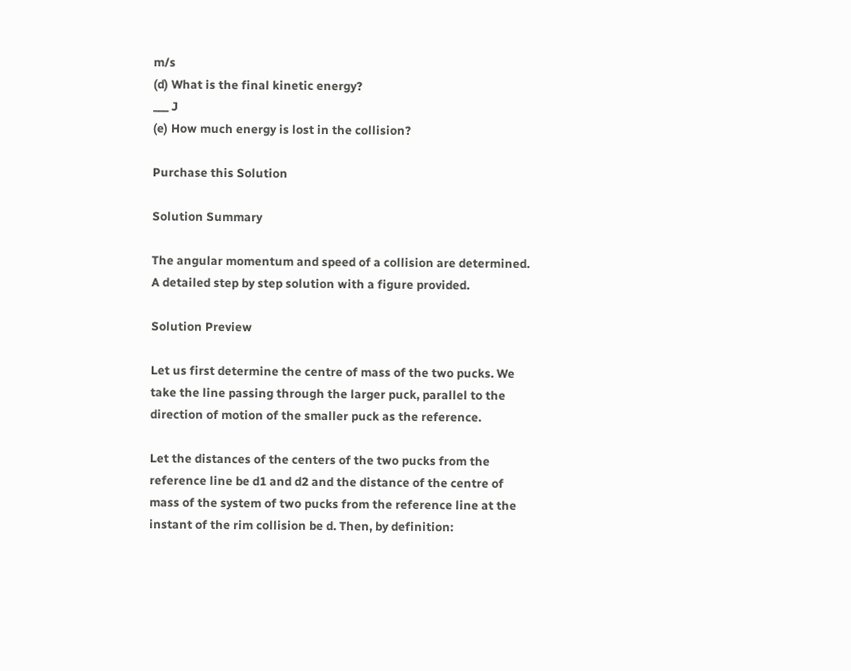m/s
(d) What is the final kinetic energy?
___ J
(e) How much energy is lost in the collision?

Purchase this Solution

Solution Summary

The angular momentum and speed of a collision are determined. A detailed step by step solution with a figure provided.

Solution Preview

Let us first determine the centre of mass of the two pucks. We take the line passing through the larger puck, parallel to the direction of motion of the smaller puck as the reference.

Let the distances of the centers of the two pucks from the reference line be d1 and d2 and the distance of the centre of mass of the system of two pucks from the reference line at the instant of the rim collision be d. Then, by definition: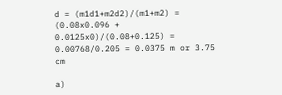d = (m1d1+m2d2)/(m1+m2) = (0.08x0.096 + 0.0125x0)/(0.08+0.125) = 0.00768/0.205 = 0.0375 m or 3.75 cm

a)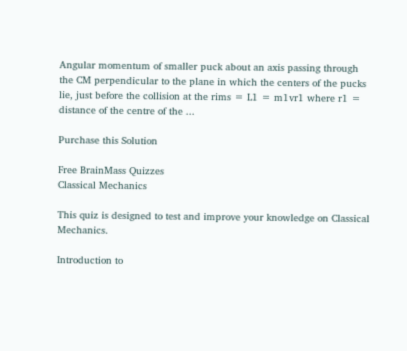Angular momentum of smaller puck about an axis passing through the CM perpendicular to the plane in which the centers of the pucks lie, just before the collision at the rims = L1 = m1vr1 where r1 = distance of the centre of the ...

Purchase this Solution

Free BrainMass Quizzes
Classical Mechanics

This quiz is designed to test and improve your knowledge on Classical Mechanics.

Introduction to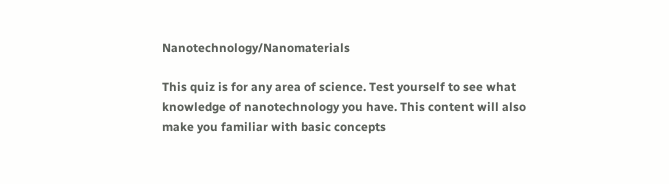Nanotechnology/Nanomaterials

This quiz is for any area of science. Test yourself to see what knowledge of nanotechnology you have. This content will also make you familiar with basic concepts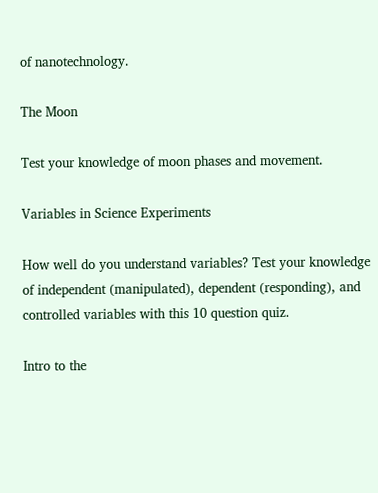of nanotechnology.

The Moon

Test your knowledge of moon phases and movement.

Variables in Science Experiments

How well do you understand variables? Test your knowledge of independent (manipulated), dependent (responding), and controlled variables with this 10 question quiz.

Intro to the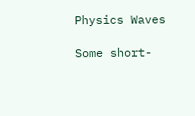Physics Waves

Some short-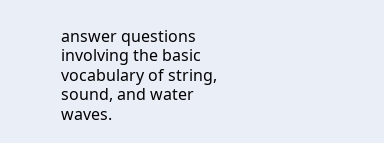answer questions involving the basic vocabulary of string, sound, and water waves.